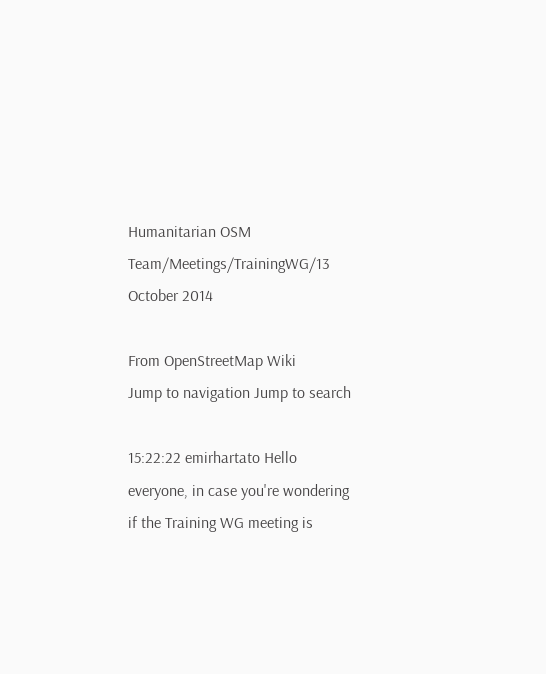Humanitarian OSM Team/Meetings/TrainingWG/13 October 2014

From OpenStreetMap Wiki
Jump to navigation Jump to search

15:22:22 emirhartato Hello everyone, in case you're wondering if the Training WG meeting is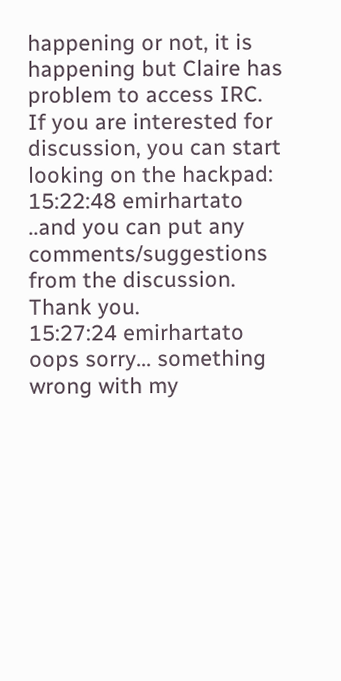happening or not, it is happening but Claire has problem to access IRC. If you are interested for discussion, you can start looking on the hackpad:
15:22:48 emirhartato ..and you can put any comments/suggestions from the discussion. Thank you.
15:27:24 emirhartato oops sorry... something wrong with my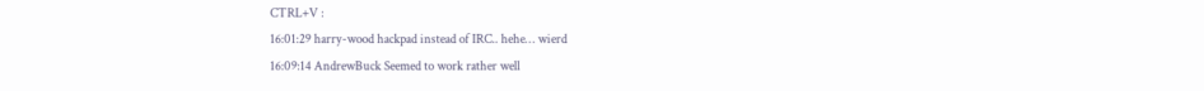CTRL+V :
16:01:29 harry-wood hackpad instead of IRC.. hehe… wierd
16:09:14 AndrewBuck Seemed to work rather well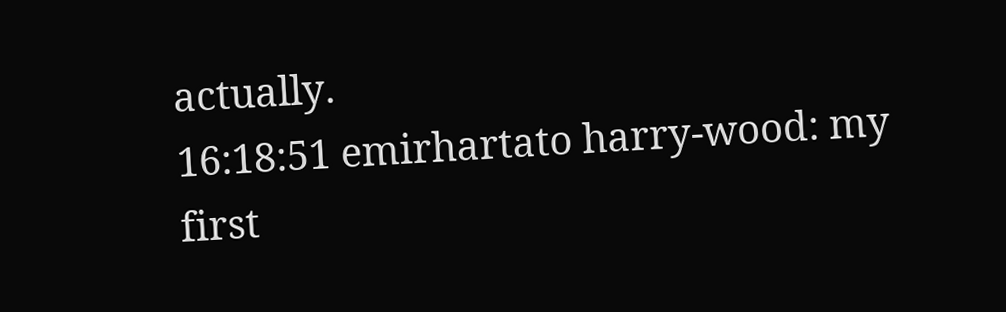actually.
16:18:51 emirhartato harry-wood: my first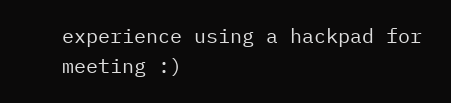experience using a hackpad for meeting :)